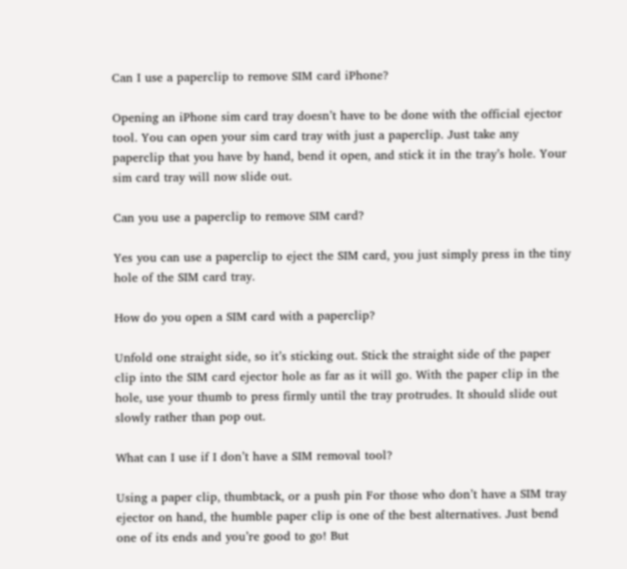Can I use a paperclip to remove SIM card iPhone?

Opening an iPhone sim card tray doesn’t have to be done with the official ejector tool. You can open your sim card tray with just a paperclip. Just take any paperclip that you have by hand, bend it open, and stick it in the tray’s hole. Your sim card tray will now slide out.

Can you use a paperclip to remove SIM card?

Yes you can use a paperclip to eject the SIM card, you just simply press in the tiny hole of the SIM card tray.

How do you open a SIM card with a paperclip?

Unfold one straight side, so it’s sticking out. Stick the straight side of the paper clip into the SIM card ejector hole as far as it will go. With the paper clip in the hole, use your thumb to press firmly until the tray protrudes. It should slide out slowly rather than pop out.

What can I use if I don’t have a SIM removal tool?

Using a paper clip, thumbtack, or a push pin For those who don’t have a SIM tray ejector on hand, the humble paper clip is one of the best alternatives. Just bend one of its ends and you’re good to go! But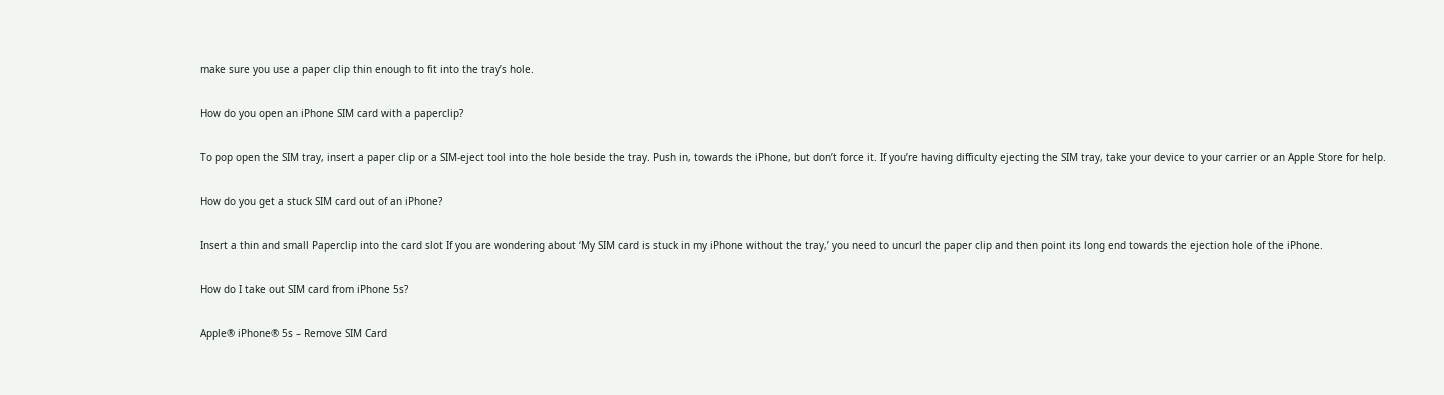make sure you use a paper clip thin enough to fit into the tray’s hole.

How do you open an iPhone SIM card with a paperclip?

To pop open the SIM tray, insert a paper clip or a SIM-eject tool into the hole beside the tray. Push in, towards the iPhone, but don’t force it. If you’re having difficulty ejecting the SIM tray, take your device to your carrier or an Apple Store for help.

How do you get a stuck SIM card out of an iPhone?

Insert a thin and small Paperclip into the card slot If you are wondering about ‘My SIM card is stuck in my iPhone without the tray,’ you need to uncurl the paper clip and then point its long end towards the ejection hole of the iPhone.

How do I take out SIM card from iPhone 5s?

Apple® iPhone® 5s – Remove SIM Card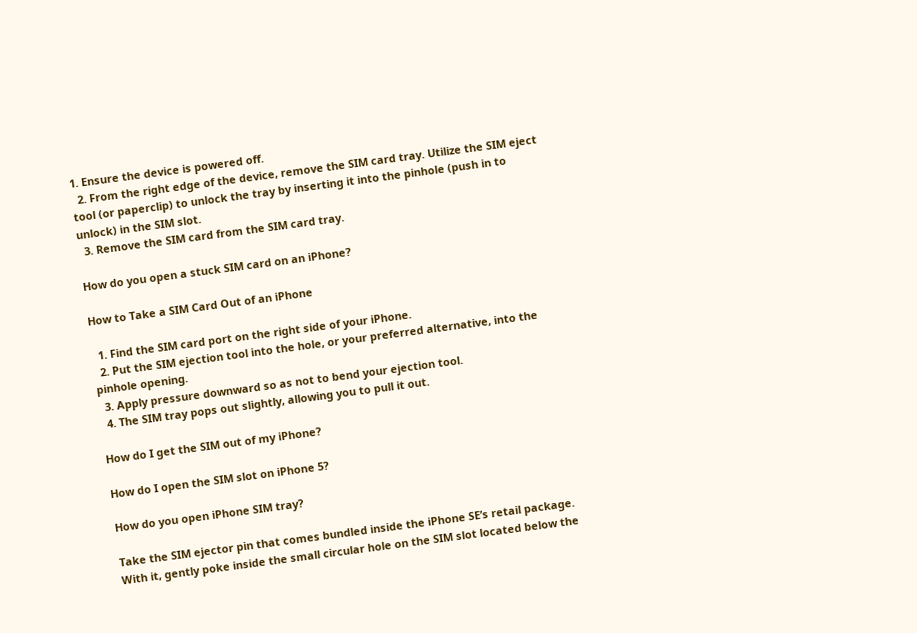1. Ensure the device is powered off.
  2. From the right edge of the device, remove the SIM card tray. Utilize the SIM eject tool (or paperclip) to unlock the tray by inserting it into the pinhole (push in to unlock) in the SIM slot.
  3. Remove the SIM card from the SIM card tray.

How do you open a stuck SIM card on an iPhone?

How to Take a SIM Card Out of an iPhone

  1. Find the SIM card port on the right side of your iPhone.
  2. Put the SIM ejection tool into the hole, or your preferred alternative, into the pinhole opening.
  3. Apply pressure downward so as not to bend your ejection tool.
  4. The SIM tray pops out slightly, allowing you to pull it out.

How do I get the SIM out of my iPhone?

How do I open the SIM slot on iPhone 5?

How do you open iPhone SIM tray?

Take the SIM ejector pin that comes bundled inside the iPhone SE’s retail package. With it, gently poke inside the small circular hole on the SIM slot located below the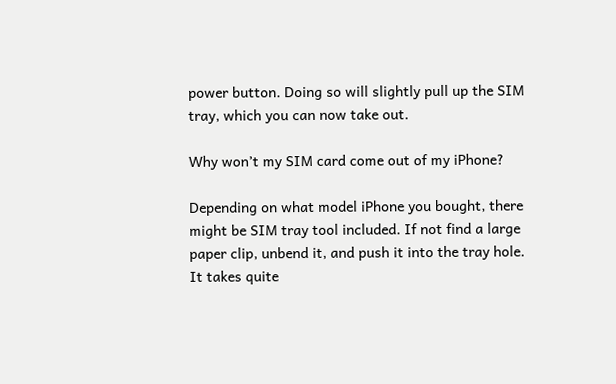power button. Doing so will slightly pull up the SIM tray, which you can now take out.

Why won’t my SIM card come out of my iPhone?

Depending on what model iPhone you bought, there might be SIM tray tool included. If not find a large paper clip, unbend it, and push it into the tray hole. It takes quite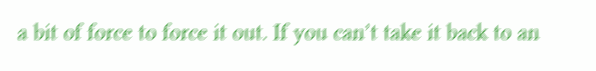a bit of force to force it out. If you can’t take it back to an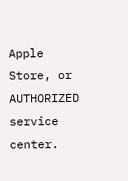Apple Store, or AUTHORIZED service center.